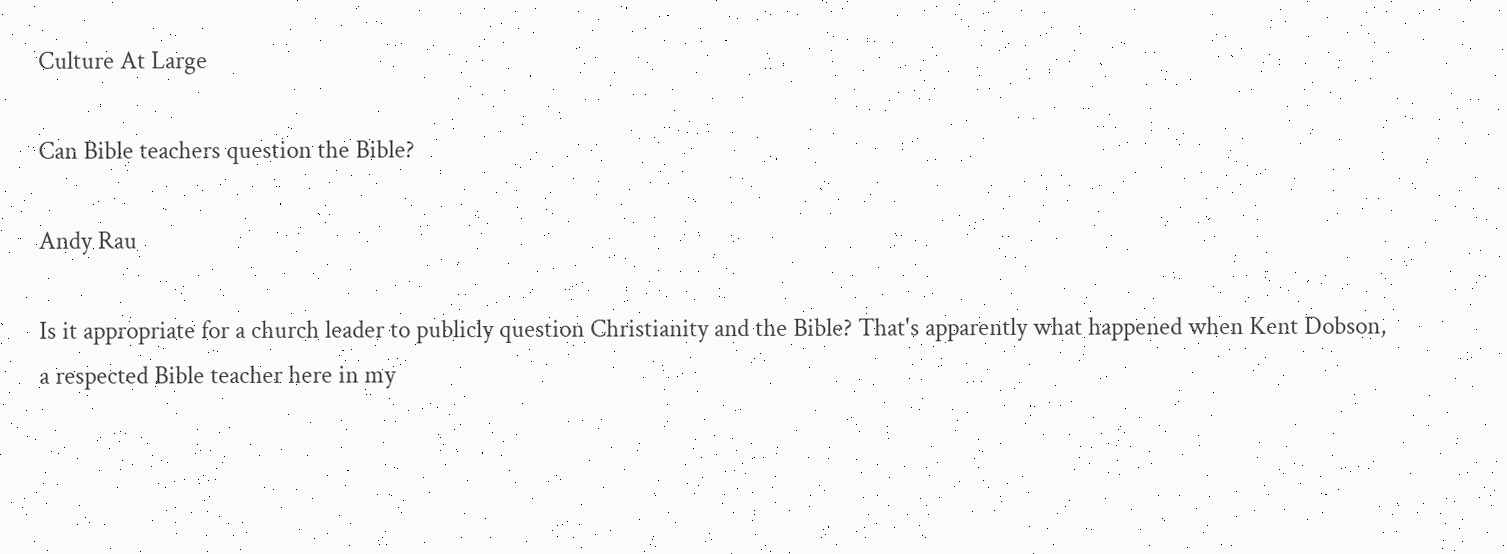Culture At Large

Can Bible teachers question the Bible?

Andy Rau

Is it appropriate for a church leader to publicly question Christianity and the Bible? That's apparently what happened when Kent Dobson, a respected Bible teacher here in my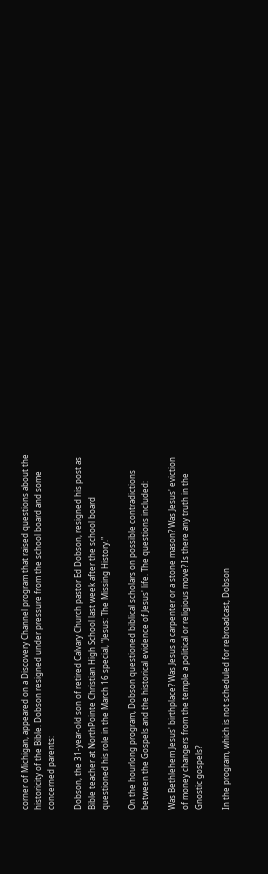corner of Michigan, appeared on a Discovery Channel program that raised questions about the historicity of the Bible. Dobson resigned under pressure from the school board and some concerned parents:

Dobson, the 31-year-old son of retired Calvary Church pastor Ed Dobson, resigned his post as Bible teacher at NorthPointe Christian High School last week after the school board questioned his role in the March 16 special, "Jesus: The Missing History."

On the hourlong program, Dobson questioned biblical scholars on possible contradictions between the Gospels and the historical evidence of Jesus' life. The questions included:

Was Bethlehem Jesus' birthplace? Was Jesus a carpenter or a stone mason? Was Jesus' eviction of money changers from the temple a political or religious move? Is there any truth in the Gnostic gospels?

In the program, which is not scheduled for rebroadcast, Dobson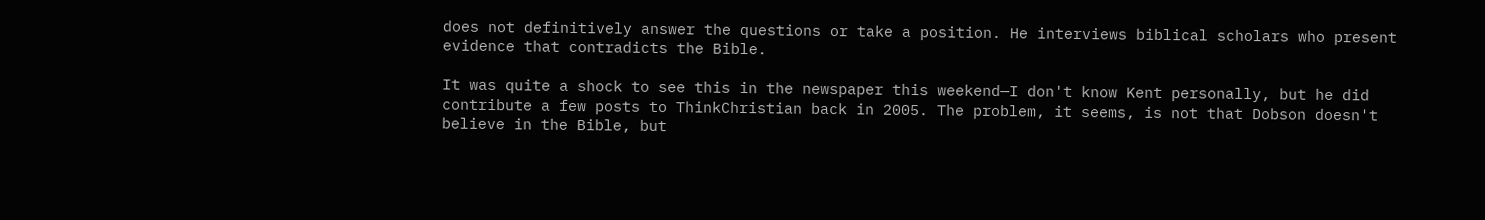does not definitively answer the questions or take a position. He interviews biblical scholars who present evidence that contradicts the Bible.

It was quite a shock to see this in the newspaper this weekend—I don't know Kent personally, but he did contribute a few posts to ThinkChristian back in 2005. The problem, it seems, is not that Dobson doesn't believe in the Bible, but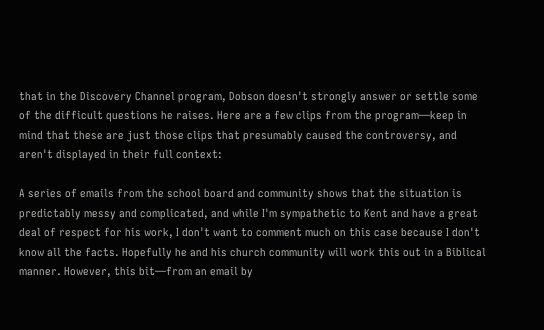that in the Discovery Channel program, Dobson doesn't strongly answer or settle some of the difficult questions he raises. Here are a few clips from the program—keep in mind that these are just those clips that presumably caused the controversy, and aren't displayed in their full context:

A series of emails from the school board and community shows that the situation is predictably messy and complicated, and while I'm sympathetic to Kent and have a great deal of respect for his work, I don't want to comment much on this case because I don't know all the facts. Hopefully he and his church community will work this out in a Biblical manner. However, this bit—from an email by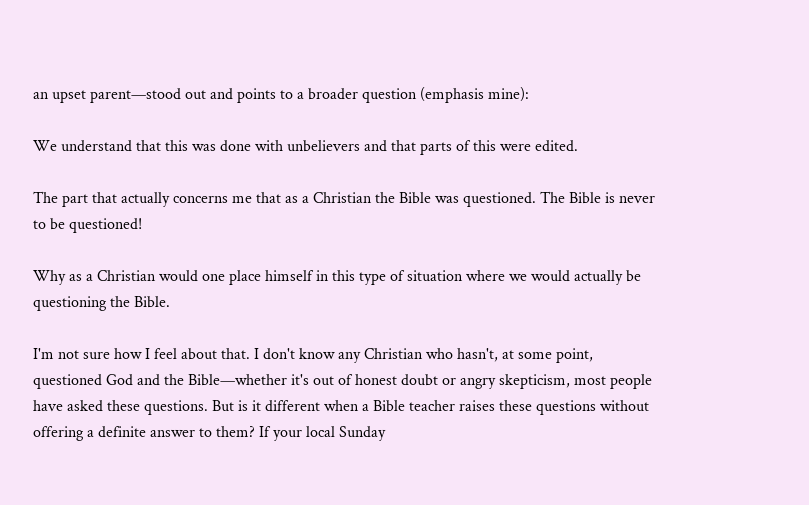an upset parent—stood out and points to a broader question (emphasis mine):

We understand that this was done with unbelievers and that parts of this were edited.

The part that actually concerns me that as a Christian the Bible was questioned. The Bible is never to be questioned!

Why as a Christian would one place himself in this type of situation where we would actually be questioning the Bible.

I'm not sure how I feel about that. I don't know any Christian who hasn't, at some point, questioned God and the Bible—whether it's out of honest doubt or angry skepticism, most people have asked these questions. But is it different when a Bible teacher raises these questions without offering a definite answer to them? If your local Sunday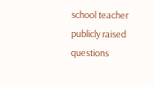school teacher publicly raised questions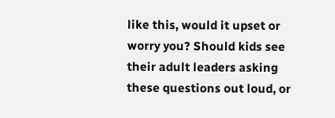like this, would it upset or worry you? Should kids see their adult leaders asking these questions out loud, or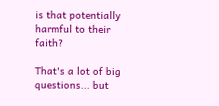is that potentially harmful to their faith?

That's a lot of big questions... but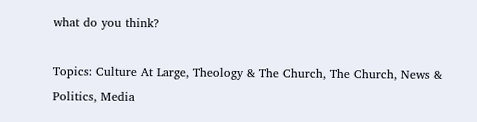what do you think?

Topics: Culture At Large, Theology & The Church, The Church, News & Politics, Media